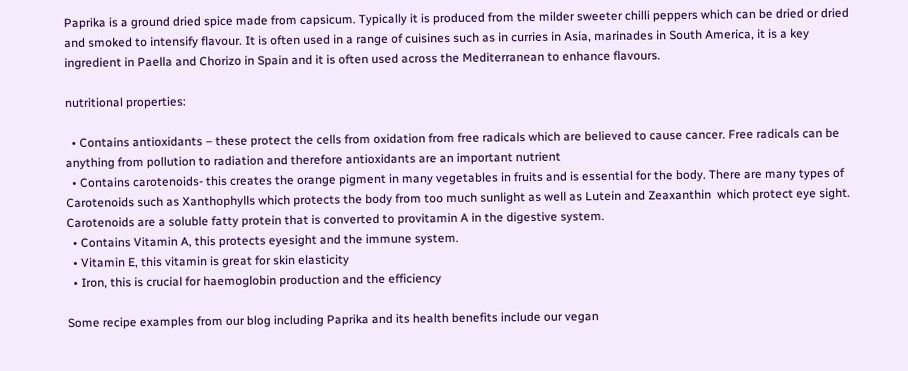Paprika is a ground dried spice made from capsicum. Typically it is produced from the milder sweeter chilli peppers which can be dried or dried and smoked to intensify flavour. It is often used in a range of cuisines such as in curries in Asia, marinades in South America, it is a key ingredient in Paella and Chorizo in Spain and it is often used across the Mediterranean to enhance flavours.

nutritional properties:

  • Contains antioxidants – these protect the cells from oxidation from free radicals which are believed to cause cancer. Free radicals can be anything from pollution to radiation and therefore antioxidants are an important nutrient
  • Contains carotenoids- this creates the orange pigment in many vegetables in fruits and is essential for the body. There are many types of Carotenoids such as Xanthophylls which protects the body from too much sunlight as well as Lutein and Zeaxanthin  which protect eye sight. Carotenoids are a soluble fatty protein that is converted to provitamin A in the digestive system.
  • Contains Vitamin A, this protects eyesight and the immune system.
  • Vitamin E, this vitamin is great for skin elasticity
  • Iron, this is crucial for haemoglobin production and the efficiency

Some recipe examples from our blog including Paprika and its health benefits include our vegan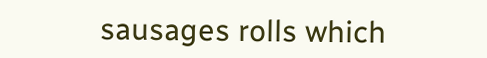sausages rolls which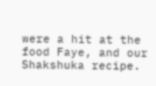were a hit at the food Faye, and our Shakshuka recipe.